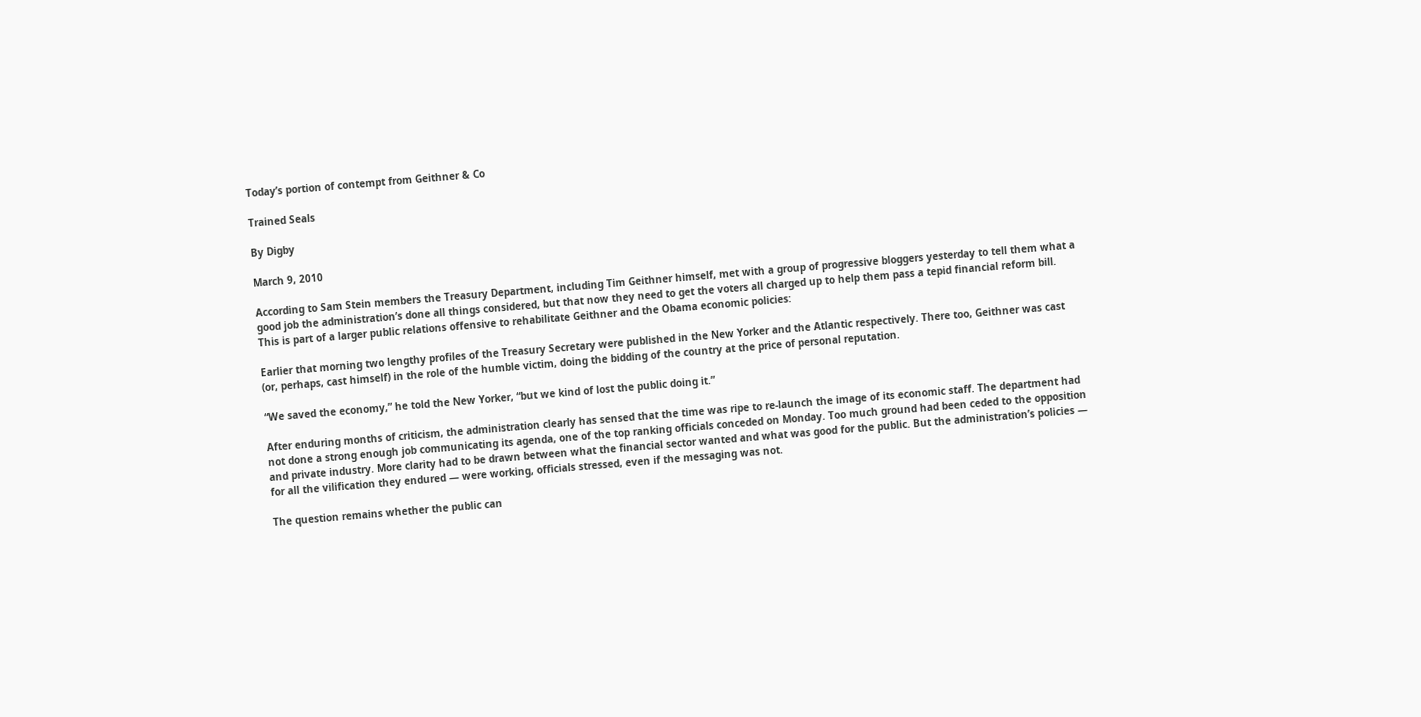Today’s portion of contempt from Geithner & Co

Trained Seals

By Digby

March 9, 2010

According to Sam Stein members the Treasury Department, including Tim Geithner himself, met with a group of progressive bloggers yesterday to tell them what a good job the administration’s done all things considered, but that now they need to get the voters all charged up to help them pass a tepid financial reform bill. This is part of a larger public relations offensive to rehabilitate Geithner and the Obama economic policies:

Earlier that morning two lengthy profiles of the Treasury Secretary were published in the New Yorker and the Atlantic respectively. There too, Geithner was cast (or, perhaps, cast himself) in the role of the humble victim, doing the bidding of the country at the price of personal reputation.

“We saved the economy,” he told the New Yorker, “but we kind of lost the public doing it.”

After enduring months of criticism, the administration clearly has sensed that the time was ripe to re-launch the image of its economic staff. The department had not done a strong enough job communicating its agenda, one of the top ranking officials conceded on Monday. Too much ground had been ceded to the opposition and private industry. More clarity had to be drawn between what the financial sector wanted and what was good for the public. But the administration’s policies — for all the vilification they endured — were working, officials stressed, even if the messaging was not.

The question remains whether the public can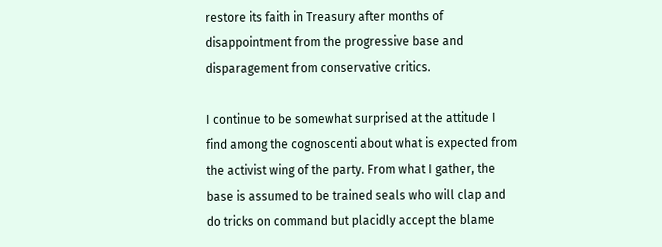restore its faith in Treasury after months of disappointment from the progressive base and disparagement from conservative critics.

I continue to be somewhat surprised at the attitude I find among the cognoscenti about what is expected from the activist wing of the party. From what I gather, the base is assumed to be trained seals who will clap and do tricks on command but placidly accept the blame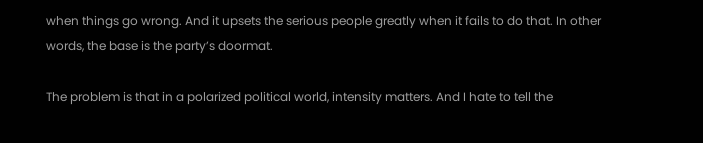when things go wrong. And it upsets the serious people greatly when it fails to do that. In other words, the base is the party’s doormat.

The problem is that in a polarized political world, intensity matters. And I hate to tell the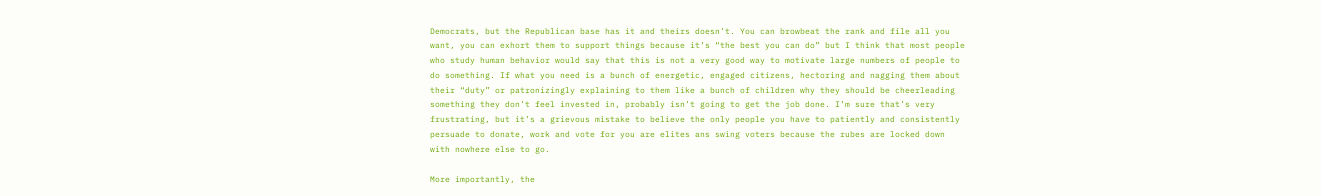Democrats, but the Republican base has it and theirs doesn’t. You can browbeat the rank and file all you want, you can exhort them to support things because it’s “the best you can do” but I think that most people who study human behavior would say that this is not a very good way to motivate large numbers of people to do something. If what you need is a bunch of energetic, engaged citizens, hectoring and nagging them about their “duty” or patronizingly explaining to them like a bunch of children why they should be cheerleading something they don’t feel invested in, probably isn’t going to get the job done. I’m sure that’s very frustrating, but it’s a grievous mistake to believe the only people you have to patiently and consistently persuade to donate, work and vote for you are elites ans swing voters because the rubes are locked down with nowhere else to go.

More importantly, the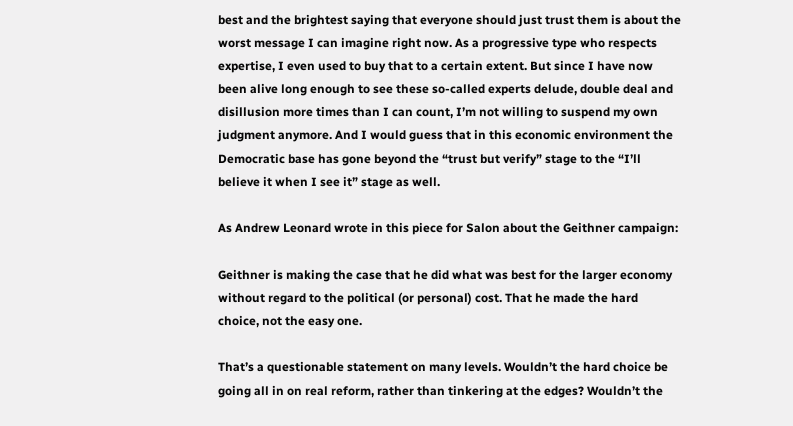best and the brightest saying that everyone should just trust them is about the worst message I can imagine right now. As a progressive type who respects expertise, I even used to buy that to a certain extent. But since I have now been alive long enough to see these so-called experts delude, double deal and disillusion more times than I can count, I’m not willing to suspend my own judgment anymore. And I would guess that in this economic environment the Democratic base has gone beyond the “trust but verify” stage to the “I’ll believe it when I see it” stage as well.

As Andrew Leonard wrote in this piece for Salon about the Geithner campaign:

Geithner is making the case that he did what was best for the larger economy without regard to the political (or personal) cost. That he made the hard choice, not the easy one.

That’s a questionable statement on many levels. Wouldn’t the hard choice be going all in on real reform, rather than tinkering at the edges? Wouldn’t the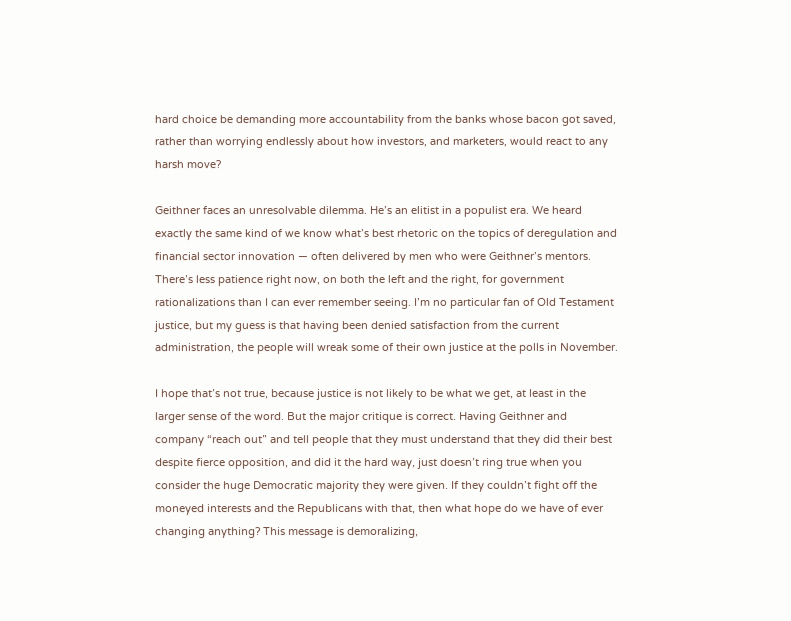hard choice be demanding more accountability from the banks whose bacon got saved, rather than worrying endlessly about how investors, and marketers, would react to any harsh move?

Geithner faces an unresolvable dilemma. He’s an elitist in a populist era. We heard exactly the same kind of we know what’s best rhetoric on the topics of deregulation and financial sector innovation — often delivered by men who were Geithner’s mentors. There’s less patience right now, on both the left and the right, for government rationalizations than I can ever remember seeing. I’m no particular fan of Old Testament justice, but my guess is that having been denied satisfaction from the current administration, the people will wreak some of their own justice at the polls in November.

I hope that’s not true, because justice is not likely to be what we get, at least in the larger sense of the word. But the major critique is correct. Having Geithner and company “reach out” and tell people that they must understand that they did their best despite fierce opposition, and did it the hard way, just doesn’t ring true when you consider the huge Democratic majority they were given. If they couldn’t fight off the moneyed interests and the Republicans with that, then what hope do we have of ever changing anything? This message is demoralizing,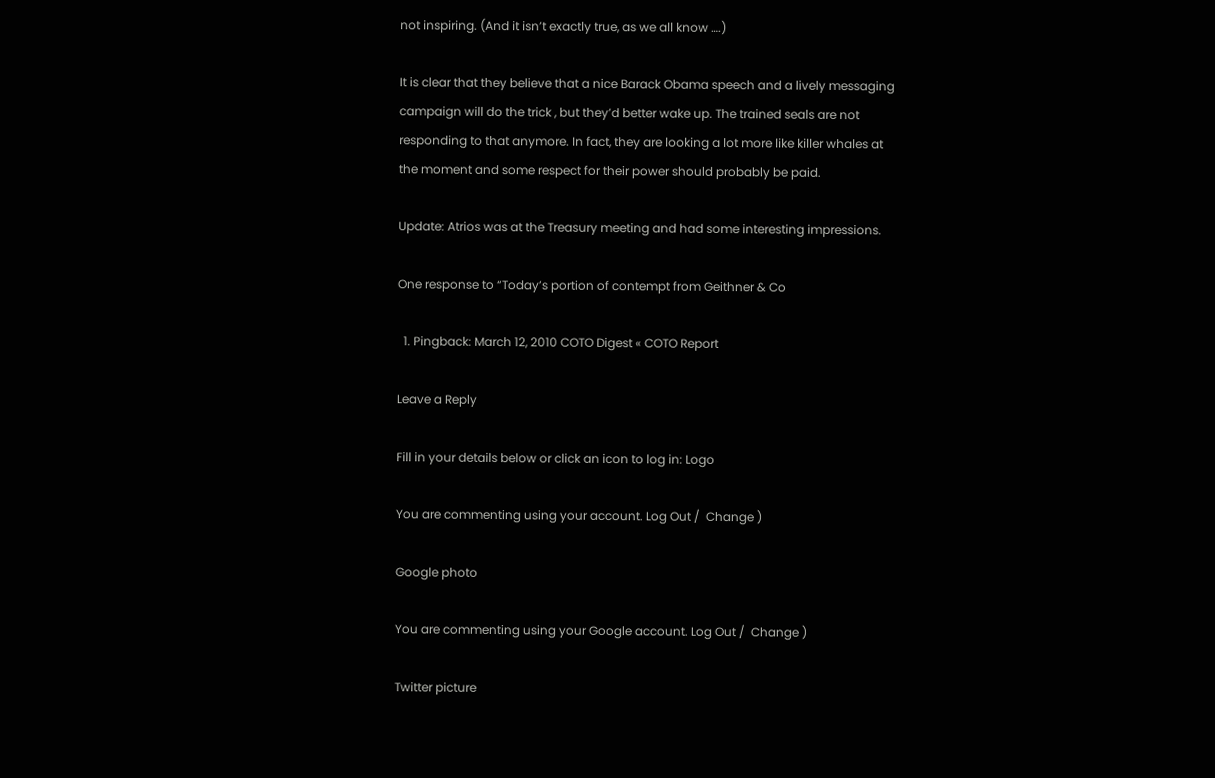not inspiring. (And it isn’t exactly true, as we all know ….)

It is clear that they believe that a nice Barack Obama speech and a lively messaging campaign will do the trick , but they’d better wake up. The trained seals are not responding to that anymore. In fact, they are looking a lot more like killer whales at the moment and some respect for their power should probably be paid.

Update: Atrios was at the Treasury meeting and had some interesting impressions.

One response to “Today’s portion of contempt from Geithner & Co

  1. Pingback: March 12, 2010 COTO Digest « COTO Report

Leave a Reply

Fill in your details below or click an icon to log in: Logo

You are commenting using your account. Log Out /  Change )

Google photo

You are commenting using your Google account. Log Out /  Change )

Twitter picture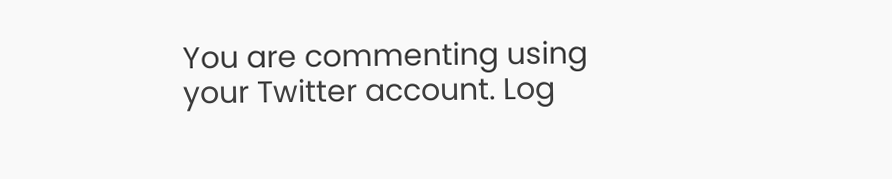You are commenting using your Twitter account. Log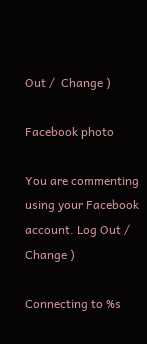Out /  Change )

Facebook photo

You are commenting using your Facebook account. Log Out /  Change )

Connecting to %s